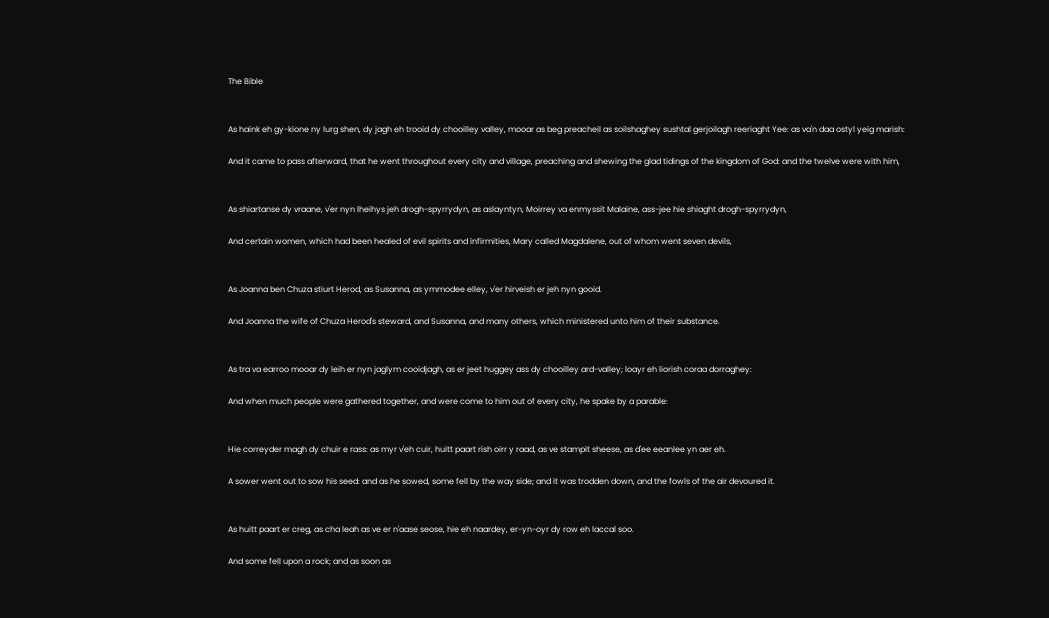The Bible


As haink eh gy-kione ny lurg shen, dy jagh eh trooid dy chooilley valley, mooar as beg preacheil as soilshaghey sushtal gerjoilagh reeriaght Yee: as va'n daa ostyl yeig marish:

And it came to pass afterward, that he went throughout every city and village, preaching and shewing the glad tidings of the kingdom of God: and the twelve were with him,


As shiartanse dy vraane, v'er nyn lheihys jeh drogh-spyrrydyn, as aslayntyn, Moirrey va enmyssit Malaine, ass-jee hie shiaght drogh-spyrrydyn,

And certain women, which had been healed of evil spirits and infirmities, Mary called Magdalene, out of whom went seven devils,


As Joanna ben Chuza stiurt Herod, as Susanna, as ymmodee elley, v'er hirveish er jeh nyn gooid.

And Joanna the wife of Chuza Herod's steward, and Susanna, and many others, which ministered unto him of their substance.


As tra va earroo mooar dy leih er nyn jaglym cooidjagh, as er jeet huggey ass dy chooilley ard-valley; loayr eh liorish coraa dorraghey:

And when much people were gathered together, and were come to him out of every city, he spake by a parable:


Hie correyder magh dy chuir e rass: as myr v'eh cuir, huitt paart rish oirr y raad, as ve stampit sheese, as d'ee eeanlee yn aer eh.

A sower went out to sow his seed: and as he sowed, some fell by the way side; and it was trodden down, and the fowls of the air devoured it.


As huitt paart er creg, as cha leah as ve er n'aase seose, hie eh naardey, er-yn-oyr dy row eh laccal soo.

And some fell upon a rock; and as soon as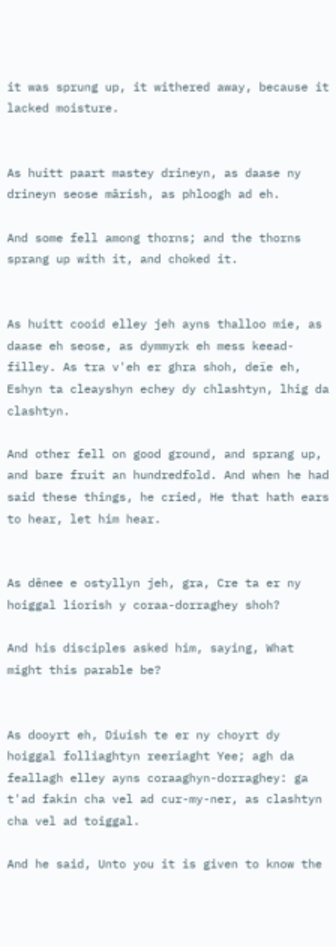it was sprung up, it withered away, because it lacked moisture.


As huitt paart mastey drineyn, as daase ny drineyn seose mârish, as phloogh ad eh.

And some fell among thorns; and the thorns sprang up with it, and choked it.


As huitt cooid elley jeh ayns thalloo mie, as daase eh seose, as dymmyrk eh mess keead-filley. As tra v'eh er ghra shoh, deïe eh, Eshyn ta cleayshyn echey dy chlashtyn, lhig da clashtyn.

And other fell on good ground, and sprang up, and bare fruit an hundredfold. And when he had said these things, he cried, He that hath ears to hear, let him hear.


As dênee e ostyllyn jeh, gra, Cre ta er ny hoiggal liorish y coraa-dorraghey shoh?

And his disciples asked him, saying, What might this parable be?


As dooyrt eh, Diuish te er ny choyrt dy hoiggal folliaghtyn reeriaght Yee; agh da feallagh elley ayns coraaghyn-dorraghey: ga t'ad fakin cha vel ad cur-my-ner, as clashtyn cha vel ad toiggal.

And he said, Unto you it is given to know the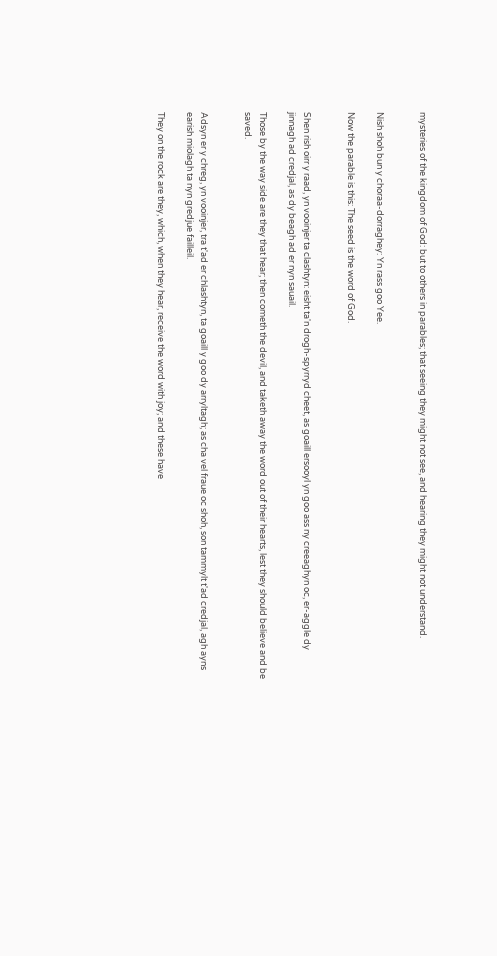mysteries of the kingdom of God: but to others in parables; that seeing they might not see, and hearing they might not understand.


Nish shoh bun y choraa-dorraghey: Yn rass goo Yee.

Now the parable is this: The seed is the word of God.


Shen rish oirr y raad, yn vooinjer ta clashtyn: eisht ta'n drogh-spyrryd cheet, as goaill ersooyl yn goo ass ny creeaghyn oc, er-aggle dy jinnagh ad credjal, as dy beagh ad er nyn sauail.

Those by the way side are they that hear; then cometh the devil, and taketh away the word out of their hearts, lest they should believe and be saved.


Adsyn er y chreg, yn vooinjer, tra t'ad er chlashtyn, ta goaill y goo dy arryltagh; as cha vel fraue oc shoh, son tammylt t'ad credjal, agh ayns earish miolagh ta nyn gredjue failleil.

They on the rock are they, which, when they hear, receive the word with joy; and these have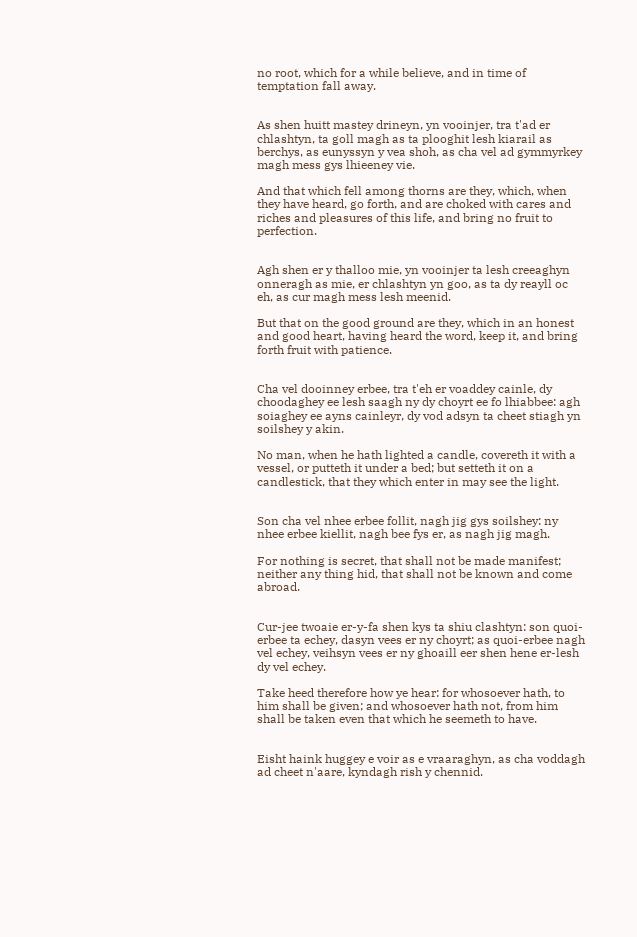no root, which for a while believe, and in time of temptation fall away.


As shen huitt mastey drineyn, yn vooinjer, tra t'ad er chlashtyn, ta goll magh as ta plooghit lesh kiarail as berchys, as eunyssyn y vea shoh, as cha vel ad gymmyrkey magh mess gys lhieeney vie.

And that which fell among thorns are they, which, when they have heard, go forth, and are choked with cares and riches and pleasures of this life, and bring no fruit to perfection.


Agh shen er y thalloo mie, yn vooinjer ta lesh creeaghyn onneragh as mie, er chlashtyn yn goo, as ta dy reayll oc eh, as cur magh mess lesh meenid.

But that on the good ground are they, which in an honest and good heart, having heard the word, keep it, and bring forth fruit with patience.


Cha vel dooinney erbee, tra t'eh er voaddey cainle, dy choodaghey ee lesh saagh ny dy choyrt ee fo lhiabbee: agh soiaghey ee ayns cainleyr, dy vod adsyn ta cheet stiagh yn soilshey y akin.

No man, when he hath lighted a candle, covereth it with a vessel, or putteth it under a bed; but setteth it on a candlestick, that they which enter in may see the light.


Son cha vel nhee erbee follit, nagh jig gys soilshey: ny nhee erbee kiellit, nagh bee fys er, as nagh jig magh.

For nothing is secret, that shall not be made manifest; neither any thing hid, that shall not be known and come abroad.


Cur-jee twoaie er-y-fa shen kys ta shiu clashtyn: son quoi-erbee ta echey, dasyn vees er ny choyrt; as quoi-erbee nagh vel echey, veihsyn vees er ny ghoaill eer shen hene er-lesh dy vel echey.

Take heed therefore how ye hear: for whosoever hath, to him shall be given; and whosoever hath not, from him shall be taken even that which he seemeth to have.


Eisht haink huggey e voir as e vraaraghyn, as cha voddagh ad cheet n'aare, kyndagh rish y chennid.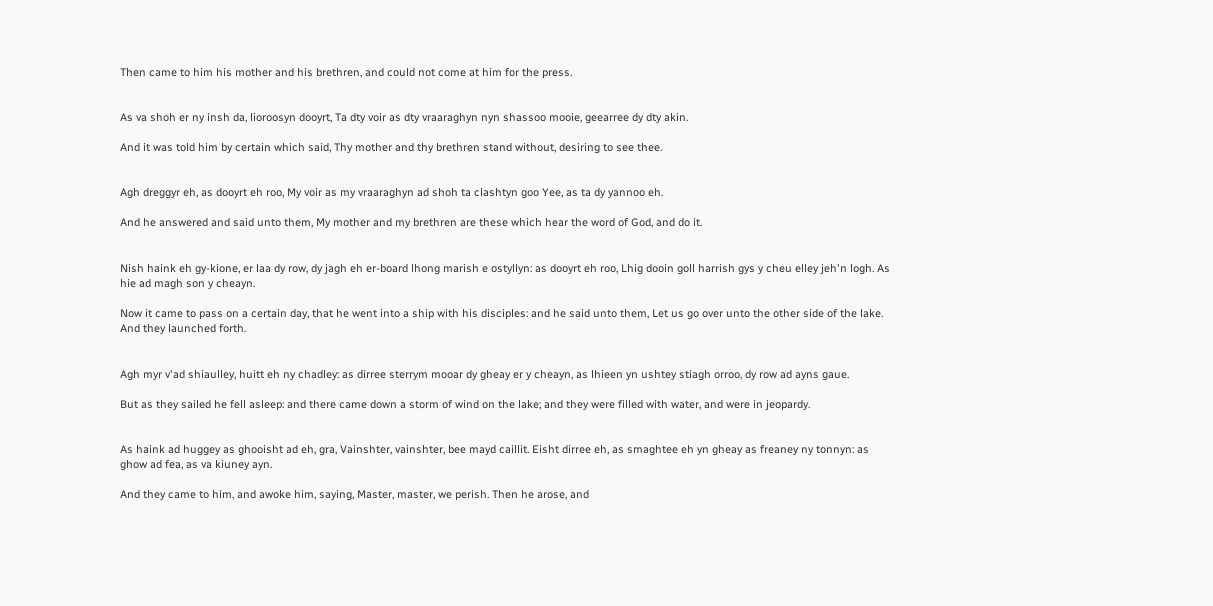Then came to him his mother and his brethren, and could not come at him for the press.


As va shoh er ny insh da, lioroosyn dooyrt, Ta dty voir as dty vraaraghyn nyn shassoo mooie, geearree dy dty akin.

And it was told him by certain which said, Thy mother and thy brethren stand without, desiring to see thee.


Agh dreggyr eh, as dooyrt eh roo, My voir as my vraaraghyn ad shoh ta clashtyn goo Yee, as ta dy yannoo eh.

And he answered and said unto them, My mother and my brethren are these which hear the word of God, and do it.


Nish haink eh gy-kione, er laa dy row, dy jagh eh er-board lhong marish e ostyllyn: as dooyrt eh roo, Lhig dooin goll harrish gys y cheu elley jeh'n logh. As hie ad magh son y cheayn.

Now it came to pass on a certain day, that he went into a ship with his disciples: and he said unto them, Let us go over unto the other side of the lake. And they launched forth.


Agh myr v'ad shiaulley, huitt eh ny chadley: as dirree sterrym mooar dy gheay er y cheayn, as lhieen yn ushtey stiagh orroo, dy row ad ayns gaue.

But as they sailed he fell asleep: and there came down a storm of wind on the lake; and they were filled with water, and were in jeopardy.


As haink ad huggey as ghooisht ad eh, gra, Vainshter, vainshter, bee mayd caillit. Eisht dirree eh, as smaghtee eh yn gheay as freaney ny tonnyn: as ghow ad fea, as va kiuney ayn.

And they came to him, and awoke him, saying, Master, master, we perish. Then he arose, and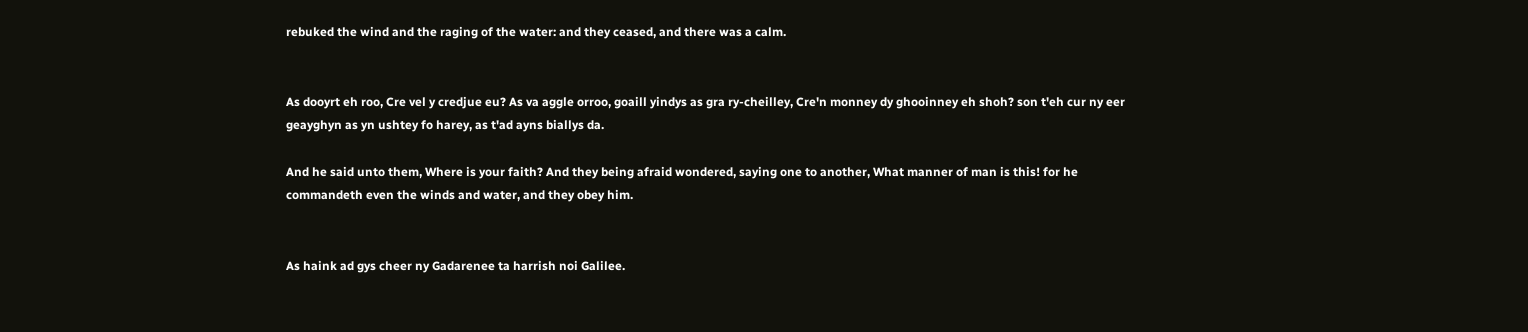rebuked the wind and the raging of the water: and they ceased, and there was a calm.


As dooyrt eh roo, Cre vel y credjue eu? As va aggle orroo, goaill yindys as gra ry-cheilley, Cre'n monney dy ghooinney eh shoh? son t'eh cur ny eer geayghyn as yn ushtey fo harey, as t'ad ayns biallys da.

And he said unto them, Where is your faith? And they being afraid wondered, saying one to another, What manner of man is this! for he commandeth even the winds and water, and they obey him.


As haink ad gys cheer ny Gadarenee ta harrish noi Galilee.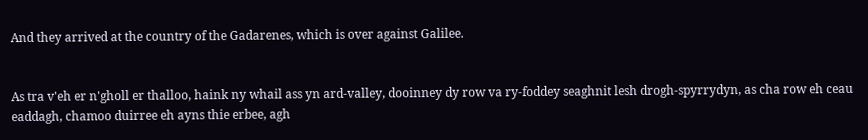And they arrived at the country of the Gadarenes, which is over against Galilee.


As tra v'eh er n'gholl er thalloo, haink ny whail ass yn ard-valley, dooinney dy row va ry-foddey seaghnit lesh drogh-spyrrydyn, as cha row eh ceau eaddagh, chamoo duirree eh ayns thie erbee, agh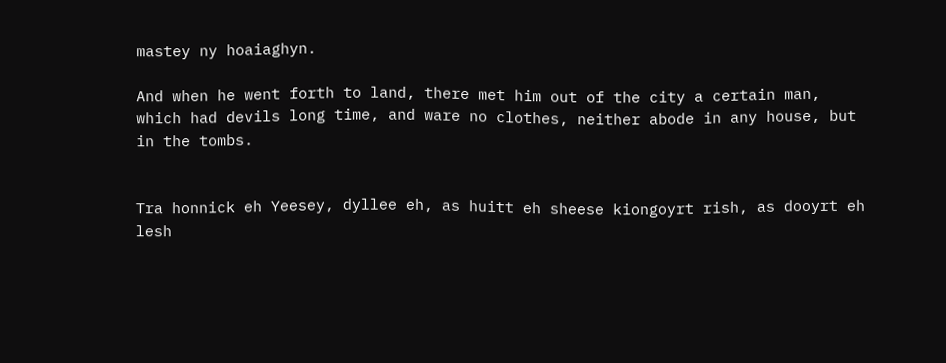mastey ny hoaiaghyn.

And when he went forth to land, there met him out of the city a certain man, which had devils long time, and ware no clothes, neither abode in any house, but in the tombs.


Tra honnick eh Yeesey, dyllee eh, as huitt eh sheese kiongoyrt rish, as dooyrt eh lesh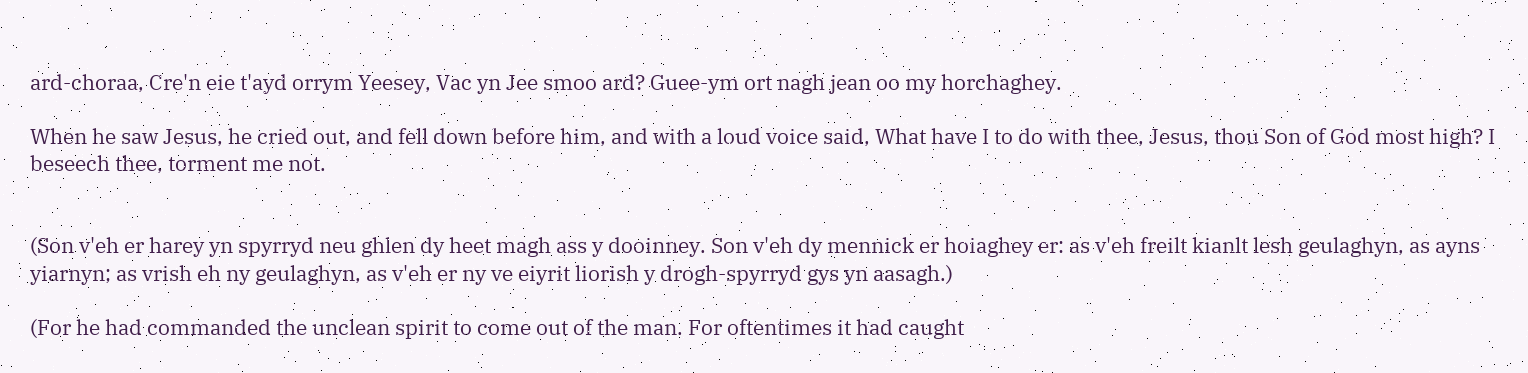ard-choraa, Cre'n eie t'ayd orrym Yeesey, Vac yn Jee smoo ard? Guee-ym ort nagh jean oo my horchaghey.

When he saw Jesus, he cried out, and fell down before him, and with a loud voice said, What have I to do with thee, Jesus, thou Son of God most high? I beseech thee, torment me not.


(Son v'eh er harey yn spyrryd neu ghlen dy heet magh ass y dooinney. Son v'eh dy mennick er hoiaghey er: as v'eh freilt kianlt lesh geulaghyn, as ayns yiarnyn; as vrish eh ny geulaghyn, as v'eh er ny ve eiyrit liorish y drogh-spyrryd gys yn aasagh.)

(For he had commanded the unclean spirit to come out of the man. For oftentimes it had caught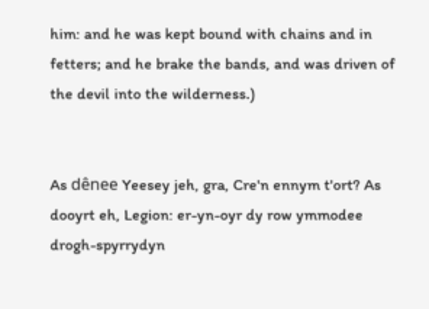him: and he was kept bound with chains and in fetters; and he brake the bands, and was driven of the devil into the wilderness.)


As dênee Yeesey jeh, gra, Cre'n ennym t'ort? As dooyrt eh, Legion: er-yn-oyr dy row ymmodee drogh-spyrrydyn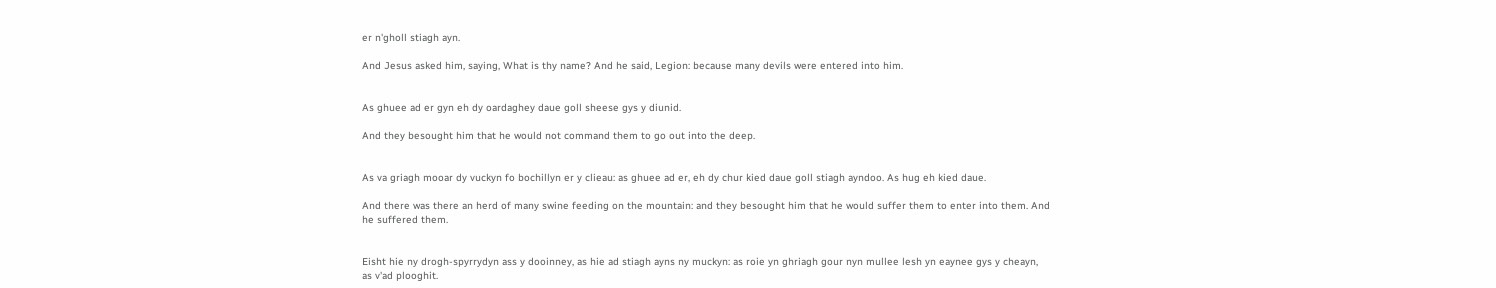er n'gholl stiagh ayn.

And Jesus asked him, saying, What is thy name? And he said, Legion: because many devils were entered into him.


As ghuee ad er gyn eh dy oardaghey daue goll sheese gys y diunid.

And they besought him that he would not command them to go out into the deep.


As va griagh mooar dy vuckyn fo bochillyn er y clieau: as ghuee ad er, eh dy chur kied daue goll stiagh ayndoo. As hug eh kied daue.

And there was there an herd of many swine feeding on the mountain: and they besought him that he would suffer them to enter into them. And he suffered them.


Eisht hie ny drogh-spyrrydyn ass y dooinney, as hie ad stiagh ayns ny muckyn: as roie yn ghriagh gour nyn mullee lesh yn eaynee gys y cheayn, as v'ad plooghit.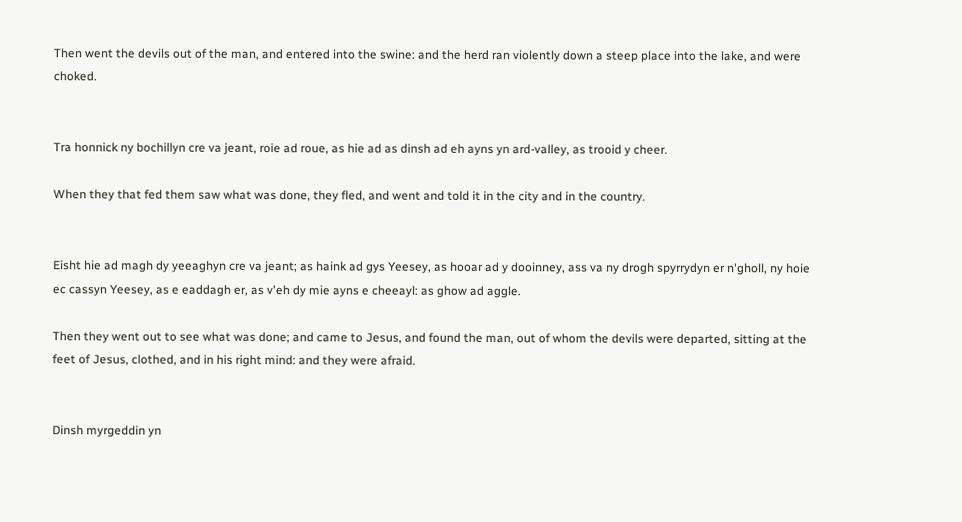Then went the devils out of the man, and entered into the swine: and the herd ran violently down a steep place into the lake, and were choked.


Tra honnick ny bochillyn cre va jeant, roie ad roue, as hie ad as dinsh ad eh ayns yn ard-valley, as trooid y cheer.

When they that fed them saw what was done, they fled, and went and told it in the city and in the country.


Eisht hie ad magh dy yeeaghyn cre va jeant; as haink ad gys Yeesey, as hooar ad y dooinney, ass va ny drogh spyrrydyn er n'gholl, ny hoie ec cassyn Yeesey, as e eaddagh er, as v'eh dy mie ayns e cheeayl: as ghow ad aggle.

Then they went out to see what was done; and came to Jesus, and found the man, out of whom the devils were departed, sitting at the feet of Jesus, clothed, and in his right mind: and they were afraid.


Dinsh myrgeddin yn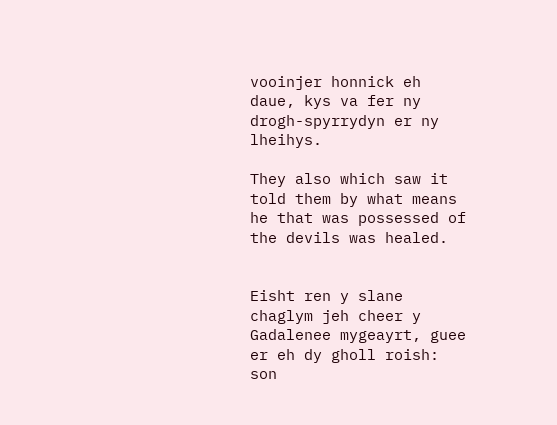vooinjer honnick eh daue, kys va fer ny drogh-spyrrydyn er ny lheihys.

They also which saw it told them by what means he that was possessed of the devils was healed.


Eisht ren y slane chaglym jeh cheer y Gadalenee mygeayrt, guee er eh dy gholl roish: son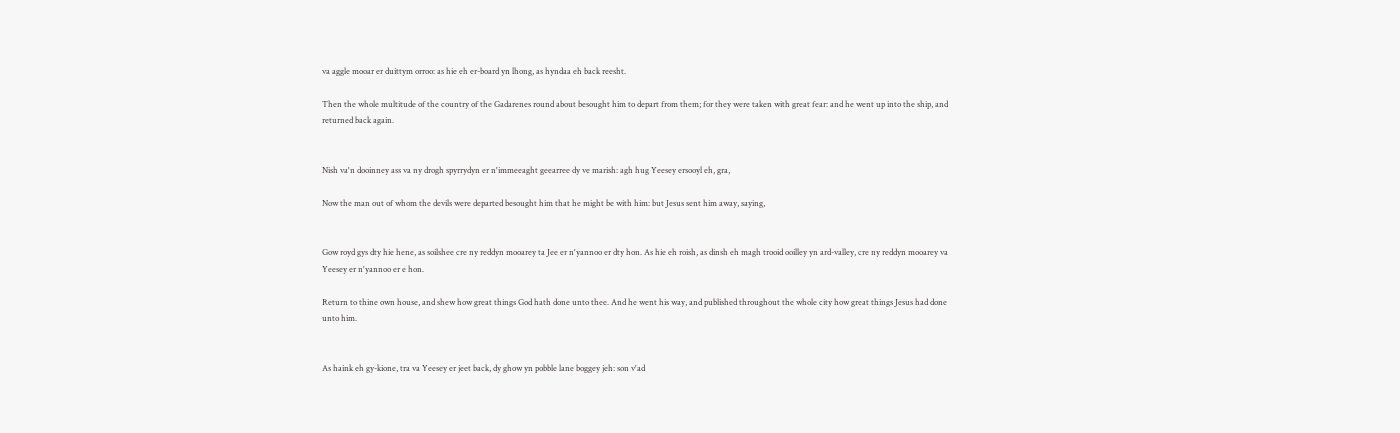va aggle mooar er duittym orroo: as hie eh er-board yn lhong, as hyndaa eh back reesht.

Then the whole multitude of the country of the Gadarenes round about besought him to depart from them; for they were taken with great fear: and he went up into the ship, and returned back again.


Nish va'n dooinney ass va ny drogh spyrrydyn er n'immeeaght geearree dy ve marish: agh hug Yeesey ersooyl eh, gra,

Now the man out of whom the devils were departed besought him that he might be with him: but Jesus sent him away, saying,


Gow royd gys dty hie hene, as soilshee cre ny reddyn mooarey ta Jee er n'yannoo er dty hon. As hie eh roish, as dinsh eh magh trooid ooilley yn ard-valley, cre ny reddyn mooarey va Yeesey er n'yannoo er e hon.

Return to thine own house, and shew how great things God hath done unto thee. And he went his way, and published throughout the whole city how great things Jesus had done unto him.


As haink eh gy-kione, tra va Yeesey er jeet back, dy ghow yn pobble lane boggey jeh: son v'ad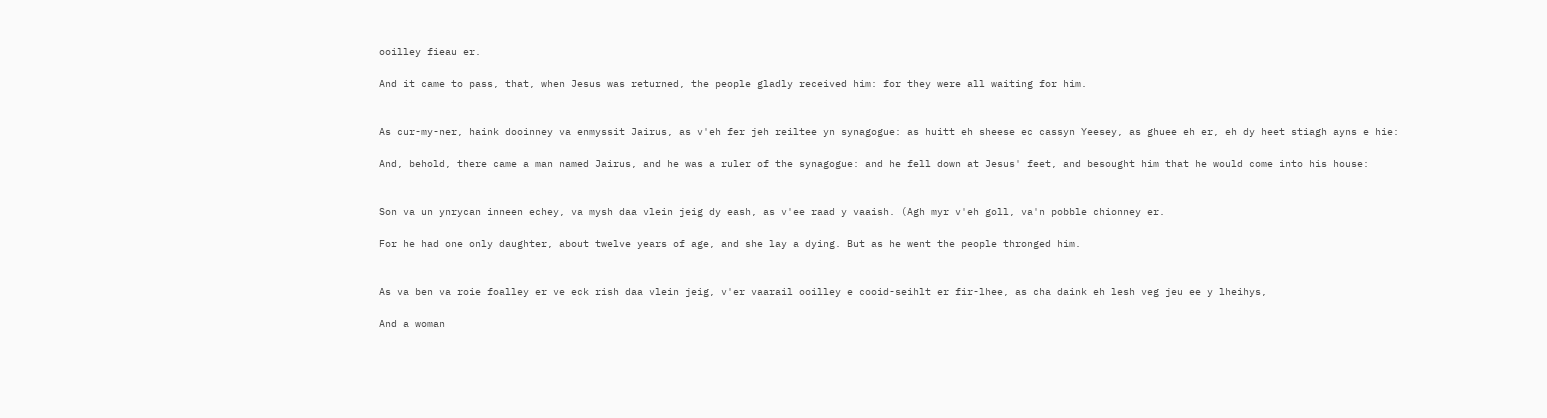ooilley fieau er.

And it came to pass, that, when Jesus was returned, the people gladly received him: for they were all waiting for him.


As cur-my-ner, haink dooinney va enmyssit Jairus, as v'eh fer jeh reiltee yn synagogue: as huitt eh sheese ec cassyn Yeesey, as ghuee eh er, eh dy heet stiagh ayns e hie:

And, behold, there came a man named Jairus, and he was a ruler of the synagogue: and he fell down at Jesus' feet, and besought him that he would come into his house:


Son va un ynrycan inneen echey, va mysh daa vlein jeig dy eash, as v'ee raad y vaaish. (Agh myr v'eh goll, va'n pobble chionney er.

For he had one only daughter, about twelve years of age, and she lay a dying. But as he went the people thronged him.


As va ben va roie foalley er ve eck rish daa vlein jeig, v'er vaarail ooilley e cooid-seihlt er fir-lhee, as cha daink eh lesh veg jeu ee y lheihys,

And a woman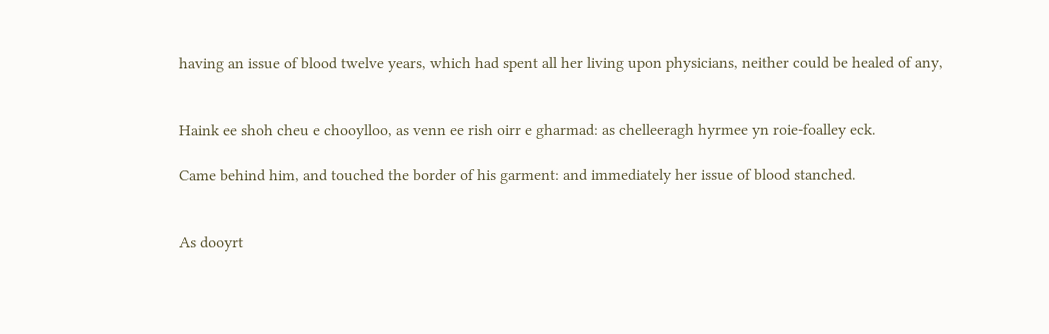having an issue of blood twelve years, which had spent all her living upon physicians, neither could be healed of any,


Haink ee shoh cheu e chooylloo, as venn ee rish oirr e gharmad: as chelleeragh hyrmee yn roie-foalley eck.

Came behind him, and touched the border of his garment: and immediately her issue of blood stanched.


As dooyrt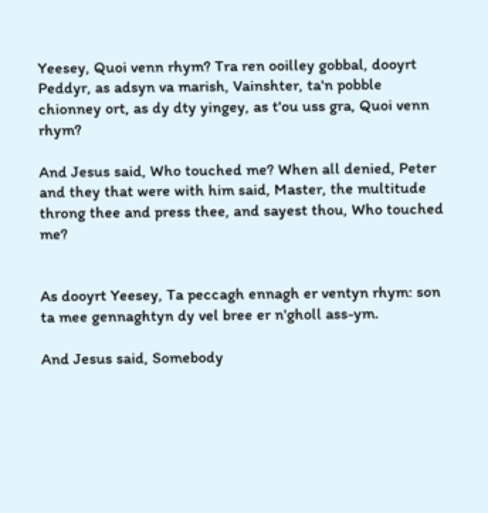Yeesey, Quoi venn rhym? Tra ren ooilley gobbal, dooyrt Peddyr, as adsyn va marish, Vainshter, ta'n pobble chionney ort, as dy dty yingey, as t'ou uss gra, Quoi venn rhym?

And Jesus said, Who touched me? When all denied, Peter and they that were with him said, Master, the multitude throng thee and press thee, and sayest thou, Who touched me?


As dooyrt Yeesey, Ta peccagh ennagh er ventyn rhym: son ta mee gennaghtyn dy vel bree er n'gholl ass-ym.

And Jesus said, Somebody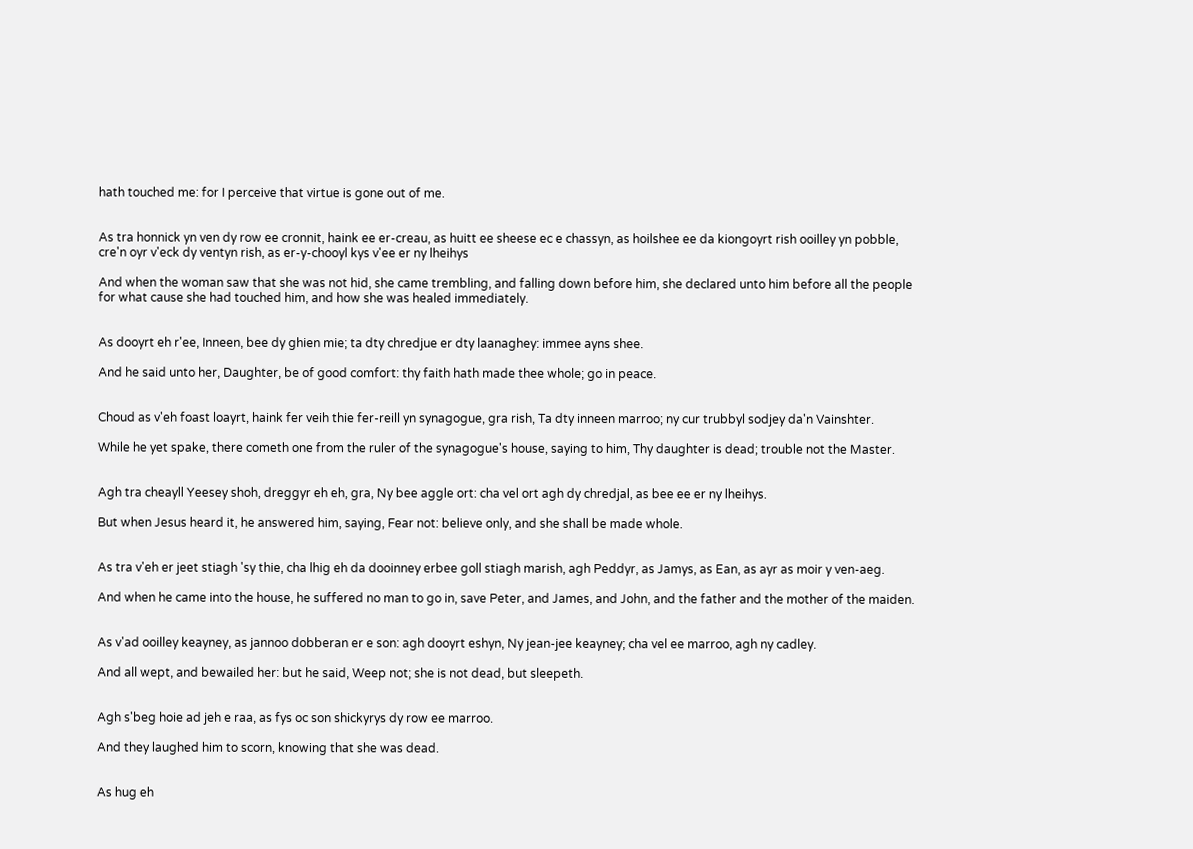hath touched me: for I perceive that virtue is gone out of me.


As tra honnick yn ven dy row ee cronnit, haink ee er-creau, as huitt ee sheese ec e chassyn, as hoilshee ee da kiongoyrt rish ooilley yn pobble, cre'n oyr v'eck dy ventyn rish, as er-y-chooyl kys v'ee er ny lheihys

And when the woman saw that she was not hid, she came trembling, and falling down before him, she declared unto him before all the people for what cause she had touched him, and how she was healed immediately.


As dooyrt eh r'ee, Inneen, bee dy ghien mie; ta dty chredjue er dty laanaghey: immee ayns shee.

And he said unto her, Daughter, be of good comfort: thy faith hath made thee whole; go in peace.


Choud as v'eh foast loayrt, haink fer veih thie fer-reill yn synagogue, gra rish, Ta dty inneen marroo; ny cur trubbyl sodjey da'n Vainshter.

While he yet spake, there cometh one from the ruler of the synagogue's house, saying to him, Thy daughter is dead; trouble not the Master.


Agh tra cheayll Yeesey shoh, dreggyr eh eh, gra, Ny bee aggle ort: cha vel ort agh dy chredjal, as bee ee er ny lheihys.

But when Jesus heard it, he answered him, saying, Fear not: believe only, and she shall be made whole.


As tra v'eh er jeet stiagh 'sy thie, cha lhig eh da dooinney erbee goll stiagh marish, agh Peddyr, as Jamys, as Ean, as ayr as moir y ven-aeg.

And when he came into the house, he suffered no man to go in, save Peter, and James, and John, and the father and the mother of the maiden.


As v'ad ooilley keayney, as jannoo dobberan er e son: agh dooyrt eshyn, Ny jean-jee keayney; cha vel ee marroo, agh ny cadley.

And all wept, and bewailed her: but he said, Weep not; she is not dead, but sleepeth.


Agh s'beg hoie ad jeh e raa, as fys oc son shickyrys dy row ee marroo.

And they laughed him to scorn, knowing that she was dead.


As hug eh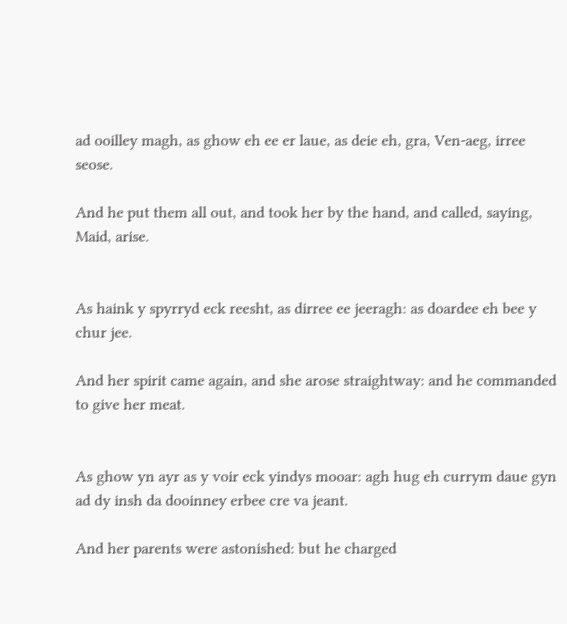ad ooilley magh, as ghow eh ee er laue, as deie eh, gra, Ven-aeg, irree seose.

And he put them all out, and took her by the hand, and called, saying, Maid, arise.


As haink y spyrryd eck reesht, as dirree ee jeeragh: as doardee eh bee y chur jee.

And her spirit came again, and she arose straightway: and he commanded to give her meat.


As ghow yn ayr as y voir eck yindys mooar: agh hug eh currym daue gyn ad dy insh da dooinney erbee cre va jeant.

And her parents were astonished: but he charged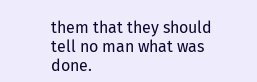them that they should tell no man what was done.